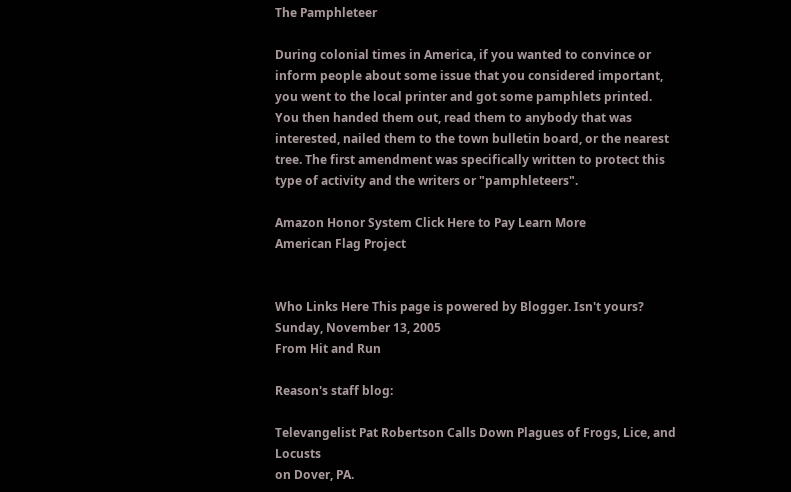The Pamphleteer

During colonial times in America, if you wanted to convince or inform people about some issue that you considered important, you went to the local printer and got some pamphlets printed. You then handed them out, read them to anybody that was interested, nailed them to the town bulletin board, or the nearest tree. The first amendment was specifically written to protect this type of activity and the writers or "pamphleteers".

Amazon Honor System Click Here to Pay Learn More
American Flag Project


Who Links Here This page is powered by Blogger. Isn't yours?
Sunday, November 13, 2005
From Hit and Run

Reason's staff blog:

Televangelist Pat Robertson Calls Down Plagues of Frogs, Lice, and Locusts
on Dover, PA.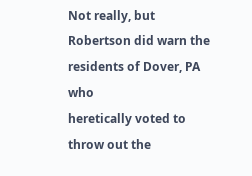Not really, but Robertson did warn the residents of Dover, PA who
heretically voted to throw out the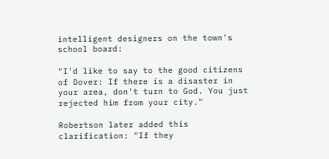intelligent designers on the town's
school board:

"I'd like to say to the good citizens of Dover: If there is a disaster in
your area, don't turn to God. You just rejected him from your city."

Robertson later added this clarification: "If they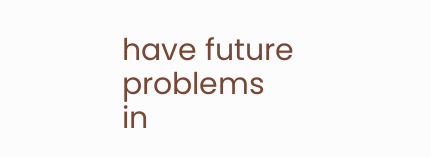have future problems
in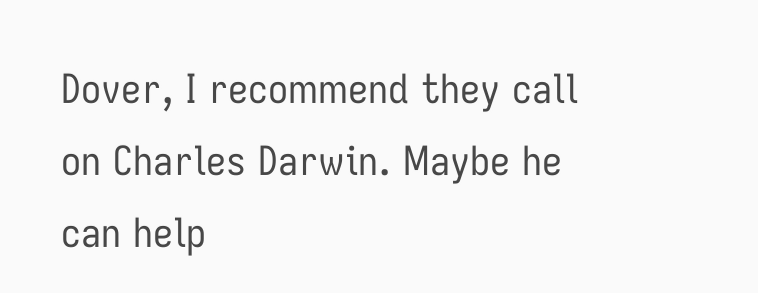Dover, I recommend they call on Charles Darwin. Maybe he can help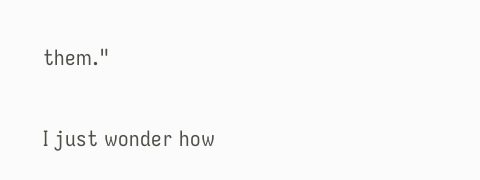them."

I just wonder how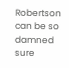Robertson can be so damned sure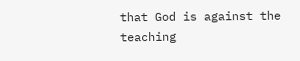that God is against the
teaching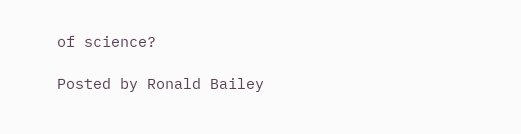of science?

Posted by Ronald Bailey